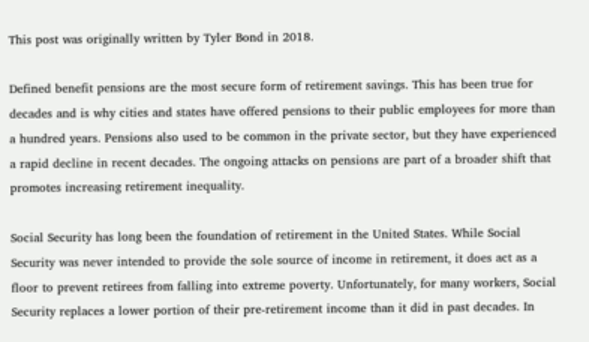This post was originally written by Tyler Bond in 2018.

Defined benefit pensions are the most secure form of retirement savings. This has been true for decades and is why cities and states have offered pensions to their public employees for more than a hundred years. Pensions also used to be common in the private sector, but they have experienced a rapid decline in recent decades. The ongoing attacks on pensions are part of a broader shift that promotes increasing retirement inequality.

Social Security has long been the foundation of retirement in the United States. While Social Security was never intended to provide the sole source of income in retirement, it does act as a floor to prevent retirees from falling into extreme poverty. Unfortunately, for many workers, Social Security replaces a lower portion of their pre-retirement income than it did in past decades. In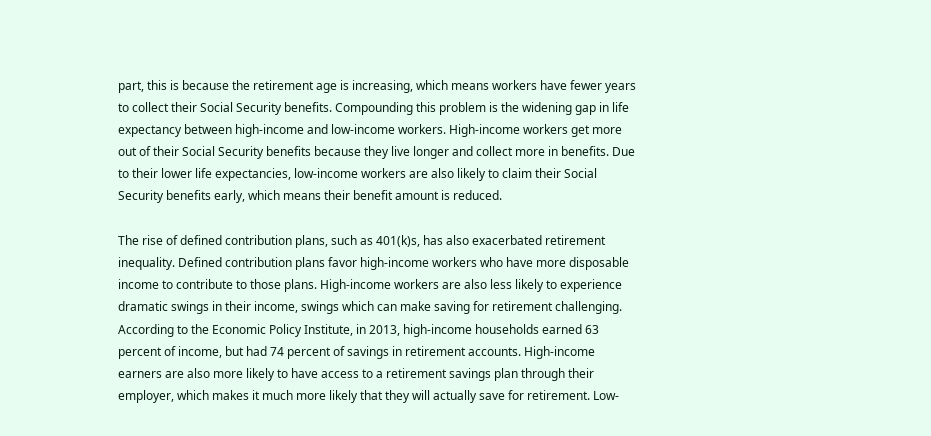part, this is because the retirement age is increasing, which means workers have fewer years to collect their Social Security benefits. Compounding this problem is the widening gap in life expectancy between high-income and low-income workers. High-income workers get more out of their Social Security benefits because they live longer and collect more in benefits. Due to their lower life expectancies, low-income workers are also likely to claim their Social Security benefits early, which means their benefit amount is reduced.

The rise of defined contribution plans, such as 401(k)s, has also exacerbated retirement inequality. Defined contribution plans favor high-income workers who have more disposable income to contribute to those plans. High-income workers are also less likely to experience dramatic swings in their income, swings which can make saving for retirement challenging. According to the Economic Policy Institute, in 2013, high-income households earned 63 percent of income, but had 74 percent of savings in retirement accounts. High-income earners are also more likely to have access to a retirement savings plan through their employer, which makes it much more likely that they will actually save for retirement. Low-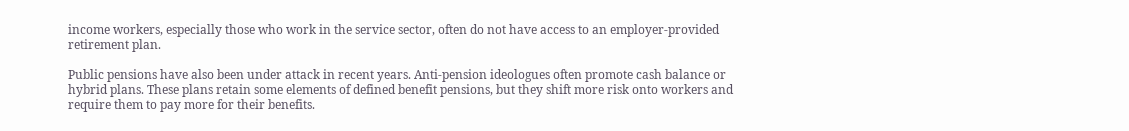income workers, especially those who work in the service sector, often do not have access to an employer-provided retirement plan.

Public pensions have also been under attack in recent years. Anti-pension ideologues often promote cash balance or hybrid plans. These plans retain some elements of defined benefit pensions, but they shift more risk onto workers and require them to pay more for their benefits.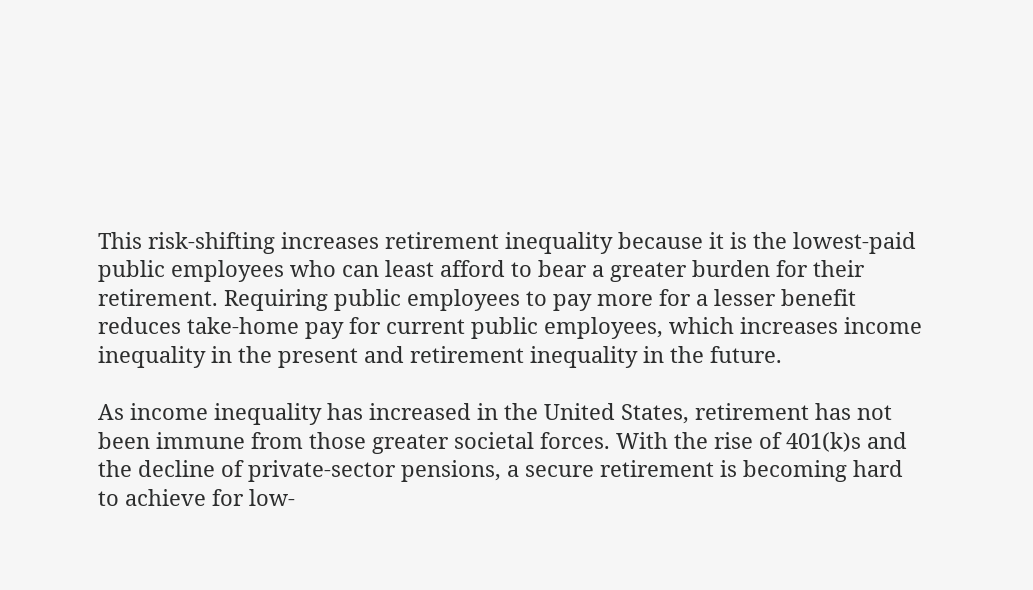This risk-shifting increases retirement inequality because it is the lowest-paid public employees who can least afford to bear a greater burden for their retirement. Requiring public employees to pay more for a lesser benefit reduces take-home pay for current public employees, which increases income inequality in the present and retirement inequality in the future.

As income inequality has increased in the United States, retirement has not been immune from those greater societal forces. With the rise of 401(k)s and the decline of private-sector pensions, a secure retirement is becoming hard to achieve for low-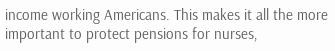income working Americans. This makes it all the more important to protect pensions for nurses,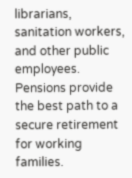librarians, sanitation workers, and other public employees. Pensions provide the best path to a secure retirement for working families.